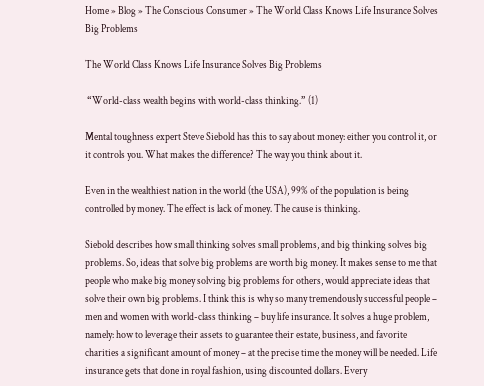Home » Blog » The Conscious Consumer » The World Class Knows Life Insurance Solves Big Problems

The World Class Knows Life Insurance Solves Big Problems

 “World-class wealth begins with world-class thinking.” (1)

Mental toughness expert Steve Siebold has this to say about money: either you control it, or it controls you. What makes the difference? The way you think about it.

Even in the wealthiest nation in the world (the USA), 99% of the population is being controlled by money. The effect is lack of money. The cause is thinking.

Siebold describes how small thinking solves small problems, and big thinking solves big problems. So, ideas that solve big problems are worth big money. It makes sense to me that people who make big money solving big problems for others, would appreciate ideas that solve their own big problems. I think this is why so many tremendously successful people – men and women with world-class thinking – buy life insurance. It solves a huge problem, namely: how to leverage their assets to guarantee their estate, business, and favorite charities a significant amount of money – at the precise time the money will be needed. Life insurance gets that done in royal fashion, using discounted dollars. Every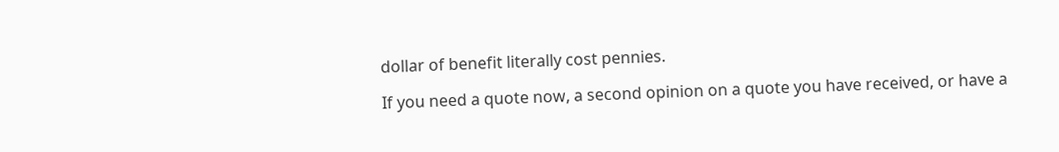dollar of benefit literally cost pennies.

If you need a quote now, a second opinion on a quote you have received, or have a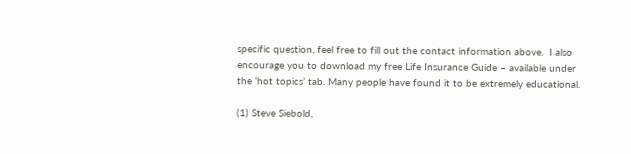specific question, feel free to fill out the contact information above.  I also encourage you to download my free Life Insurance Guide – available under the ‘hot topics’ tab. Many people have found it to be extremely educational.

(1) Steve Siebold,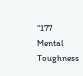“177 Mental Toughness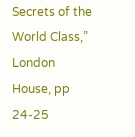Secrets of the World Class,” London House, pp 24-25